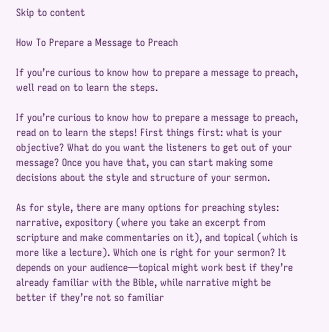Skip to content

How To Prepare a Message to Preach

If you’re curious to know how to prepare a message to preach, well read on to learn the steps.

If you’re curious to know how to prepare a message to preach, read on to learn the steps! First things first: what is your objective? What do you want the listeners to get out of your message? Once you have that, you can start making some decisions about the style and structure of your sermon.

As for style, there are many options for preaching styles: narrative, expository (where you take an excerpt from scripture and make commentaries on it), and topical (which is more like a lecture). Which one is right for your sermon? It depends on your audience—topical might work best if they’re already familiar with the Bible, while narrative might be better if they’re not so familiar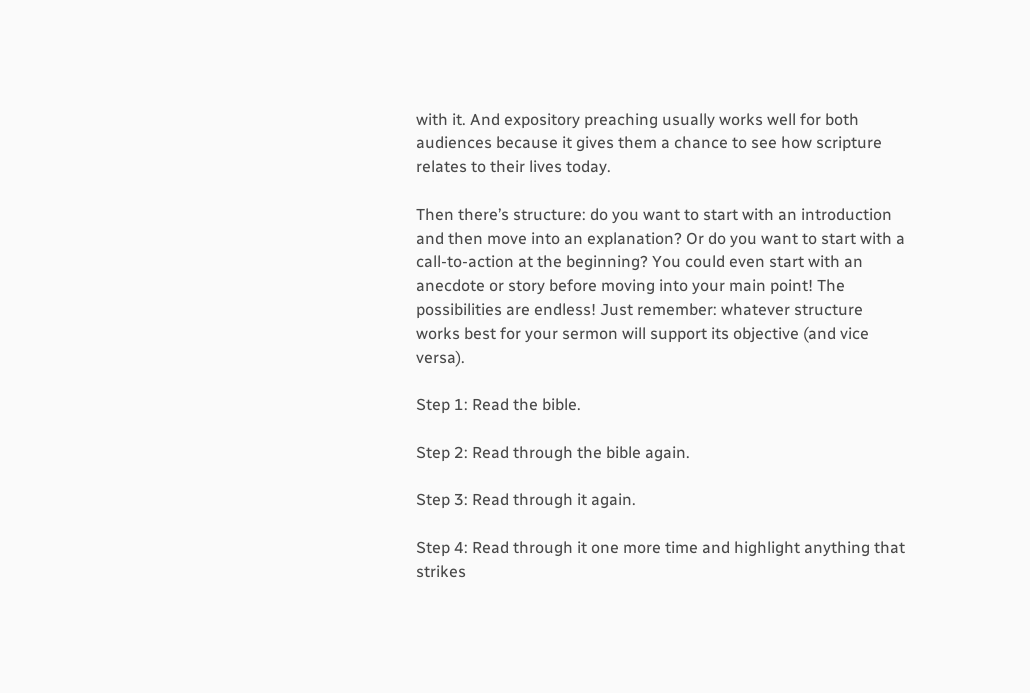with it. And expository preaching usually works well for both audiences because it gives them a chance to see how scripture relates to their lives today.

Then there’s structure: do you want to start with an introduction and then move into an explanation? Or do you want to start with a call-to-action at the beginning? You could even start with an anecdote or story before moving into your main point! The possibilities are endless! Just remember: whatever structure works best for your sermon will support its objective (and vice versa).

Step 1: Read the bible.

Step 2: Read through the bible again.

Step 3: Read through it again.

Step 4: Read through it one more time and highlight anything that strikes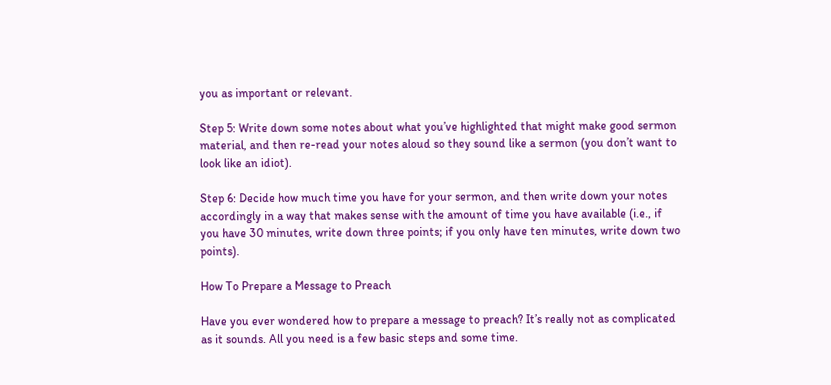you as important or relevant.

Step 5: Write down some notes about what you’ve highlighted that might make good sermon material, and then re-read your notes aloud so they sound like a sermon (you don’t want to look like an idiot).

Step 6: Decide how much time you have for your sermon, and then write down your notes accordingly in a way that makes sense with the amount of time you have available (i.e., if you have 30 minutes, write down three points; if you only have ten minutes, write down two points).

How To Prepare a Message to Preach

Have you ever wondered how to prepare a message to preach? It’s really not as complicated as it sounds. All you need is a few basic steps and some time.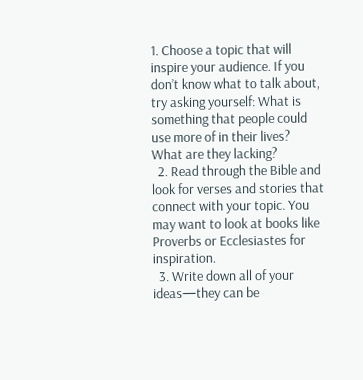1. Choose a topic that will inspire your audience. If you don’t know what to talk about, try asking yourself: What is something that people could use more of in their lives? What are they lacking?
  2. Read through the Bible and look for verses and stories that connect with your topic. You may want to look at books like Proverbs or Ecclesiastes for inspiration.
  3. Write down all of your ideas—they can be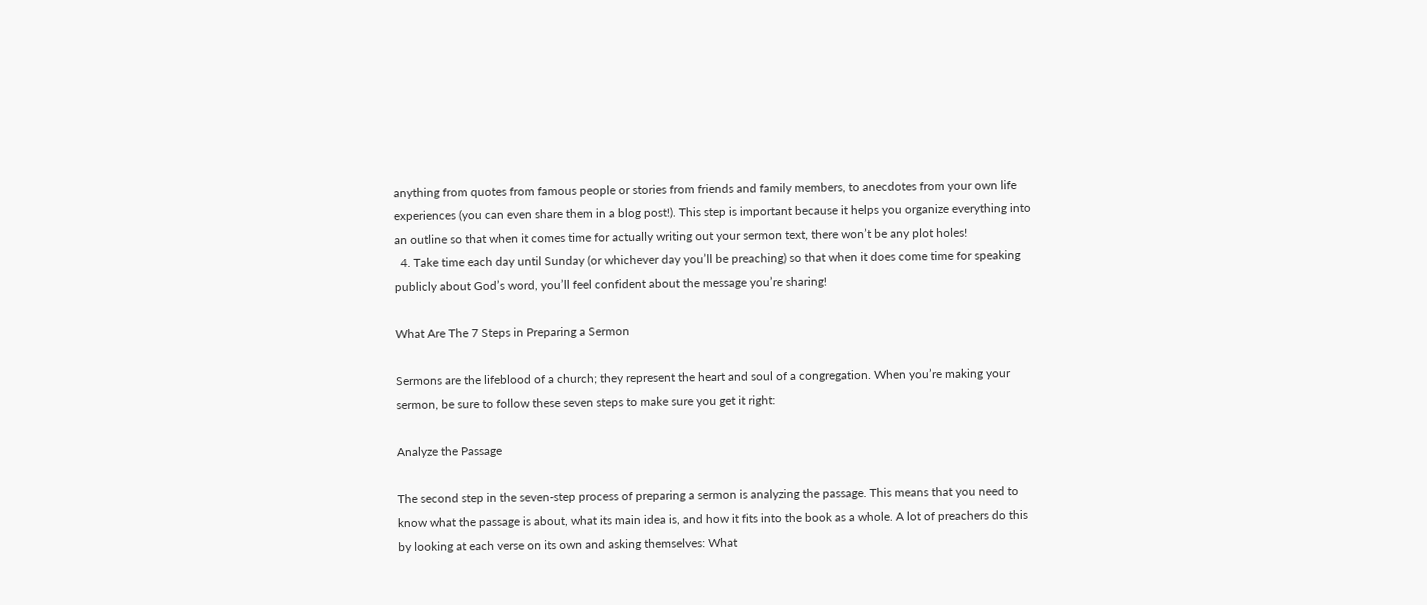anything from quotes from famous people or stories from friends and family members, to anecdotes from your own life experiences (you can even share them in a blog post!). This step is important because it helps you organize everything into an outline so that when it comes time for actually writing out your sermon text, there won’t be any plot holes!
  4. Take time each day until Sunday (or whichever day you’ll be preaching) so that when it does come time for speaking publicly about God’s word, you’ll feel confident about the message you’re sharing!

What Are The 7 Steps in Preparing a Sermon

Sermons are the lifeblood of a church; they represent the heart and soul of a congregation. When you’re making your sermon, be sure to follow these seven steps to make sure you get it right:

Analyze the Passage

The second step in the seven-step process of preparing a sermon is analyzing the passage. This means that you need to know what the passage is about, what its main idea is, and how it fits into the book as a whole. A lot of preachers do this by looking at each verse on its own and asking themselves: What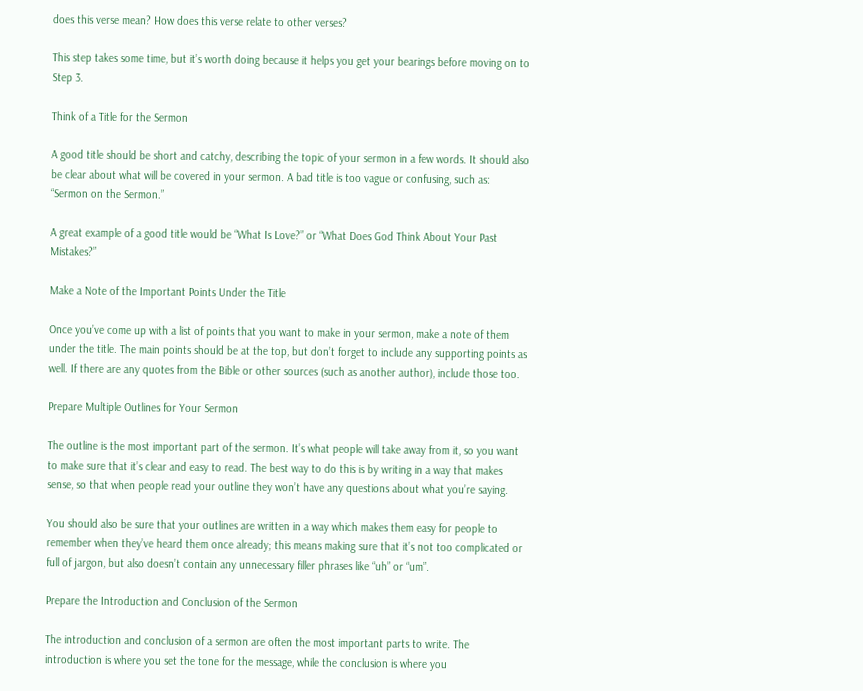does this verse mean? How does this verse relate to other verses?

This step takes some time, but it’s worth doing because it helps you get your bearings before moving on to Step 3.

Think of a Title for the Sermon

A good title should be short and catchy, describing the topic of your sermon in a few words. It should also be clear about what will be covered in your sermon. A bad title is too vague or confusing, such as: “Sermon on the Sermon.”

A great example of a good title would be “What Is Love?” or “What Does God Think About Your Past Mistakes?”

Make a Note of the Important Points Under the Title

Once you’ve come up with a list of points that you want to make in your sermon, make a note of them under the title. The main points should be at the top, but don’t forget to include any supporting points as well. If there are any quotes from the Bible or other sources (such as another author), include those too.

Prepare Multiple Outlines for Your Sermon

The outline is the most important part of the sermon. It’s what people will take away from it, so you want to make sure that it’s clear and easy to read. The best way to do this is by writing in a way that makes sense, so that when people read your outline they won’t have any questions about what you’re saying.

You should also be sure that your outlines are written in a way which makes them easy for people to remember when they’ve heard them once already; this means making sure that it’s not too complicated or full of jargon, but also doesn’t contain any unnecessary filler phrases like “uh” or “um”.

Prepare the Introduction and Conclusion of the Sermon

The introduction and conclusion of a sermon are often the most important parts to write. The introduction is where you set the tone for the message, while the conclusion is where you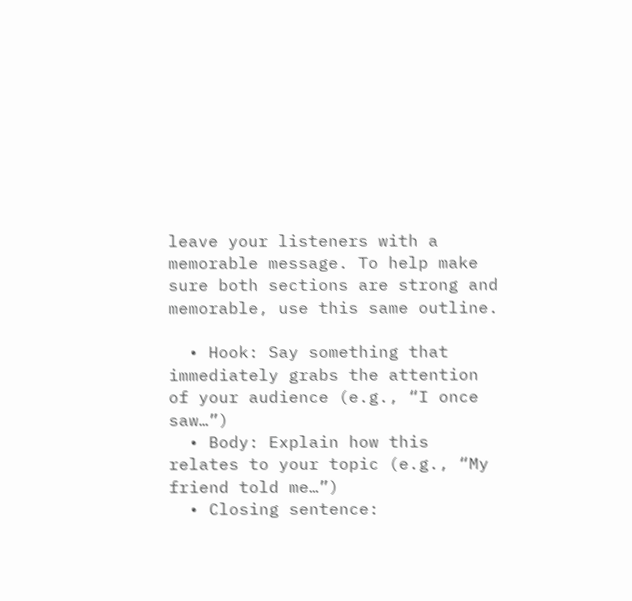leave your listeners with a memorable message. To help make sure both sections are strong and memorable, use this same outline.

  • Hook: Say something that immediately grabs the attention of your audience (e.g., “I once saw…”)
  • Body: Explain how this relates to your topic (e.g., “My friend told me…”)
  • Closing sentence: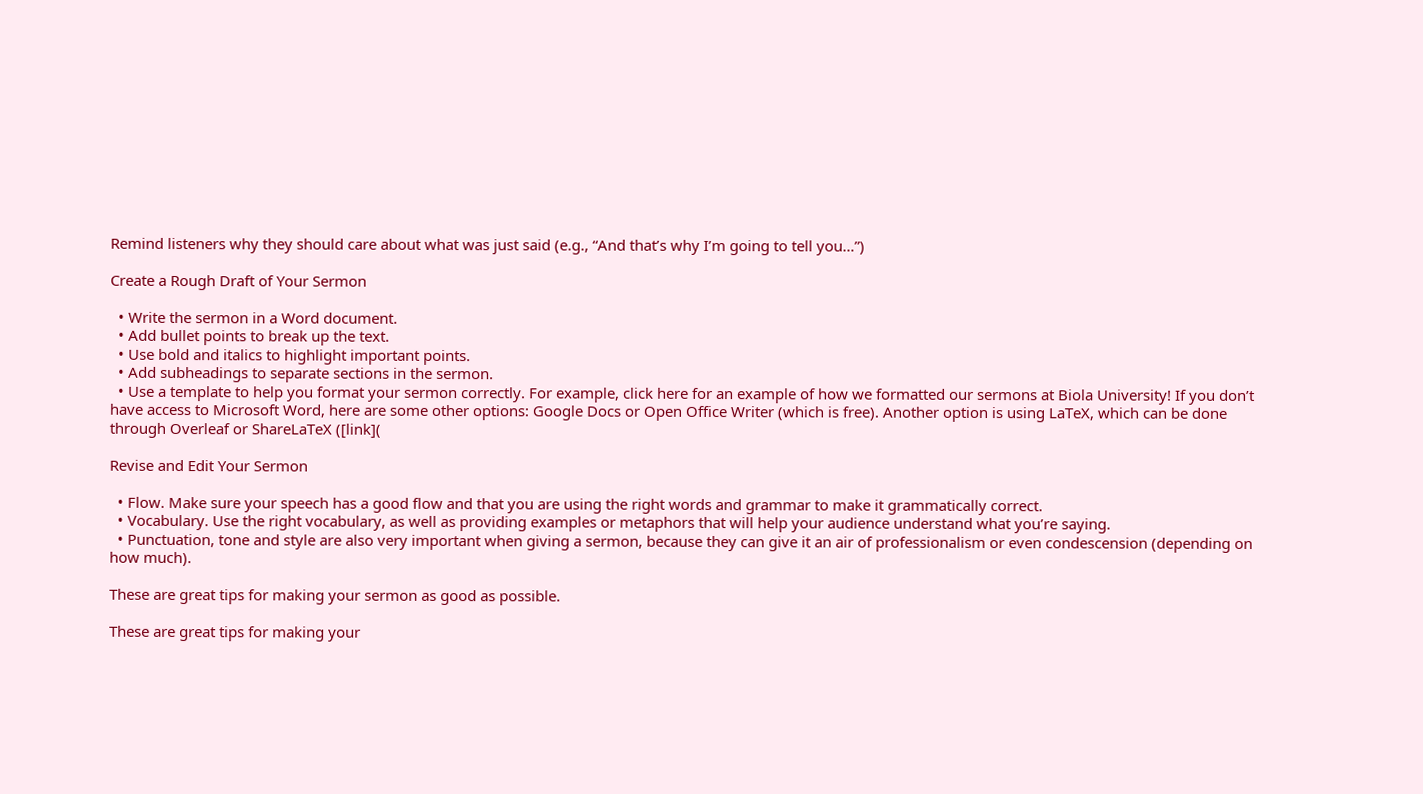Remind listeners why they should care about what was just said (e.g., “And that’s why I’m going to tell you…”)

Create a Rough Draft of Your Sermon

  • Write the sermon in a Word document.
  • Add bullet points to break up the text.
  • Use bold and italics to highlight important points.
  • Add subheadings to separate sections in the sermon.
  • Use a template to help you format your sermon correctly. For example, click here for an example of how we formatted our sermons at Biola University! If you don’t have access to Microsoft Word, here are some other options: Google Docs or Open Office Writer (which is free). Another option is using LaTeX, which can be done through Overleaf or ShareLaTeX ([link](

Revise and Edit Your Sermon

  • Flow. Make sure your speech has a good flow and that you are using the right words and grammar to make it grammatically correct.
  • Vocabulary. Use the right vocabulary, as well as providing examples or metaphors that will help your audience understand what you’re saying.
  • Punctuation, tone and style are also very important when giving a sermon, because they can give it an air of professionalism or even condescension (depending on how much).

These are great tips for making your sermon as good as possible.

These are great tips for making your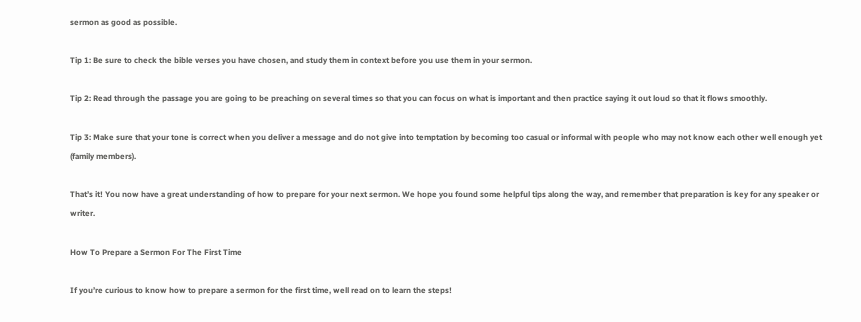sermon as good as possible.

Tip 1: Be sure to check the bible verses you have chosen, and study them in context before you use them in your sermon.

Tip 2: Read through the passage you are going to be preaching on several times so that you can focus on what is important and then practice saying it out loud so that it flows smoothly.

Tip 3: Make sure that your tone is correct when you deliver a message and do not give into temptation by becoming too casual or informal with people who may not know each other well enough yet (family members).

That’s it! You now have a great understanding of how to prepare for your next sermon. We hope you found some helpful tips along the way, and remember that preparation is key for any speaker or writer.

How To Prepare a Sermon For The First Time

If you’re curious to know how to prepare a sermon for the first time, well read on to learn the steps!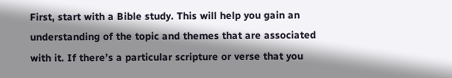First, start with a Bible study. This will help you gain an understanding of the topic and themes that are associated with it. If there’s a particular scripture or verse that you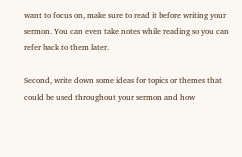want to focus on, make sure to read it before writing your sermon. You can even take notes while reading so you can refer back to them later.

Second, write down some ideas for topics or themes that could be used throughout your sermon and how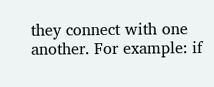they connect with one another. For example: if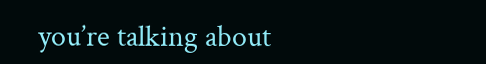you’re talking about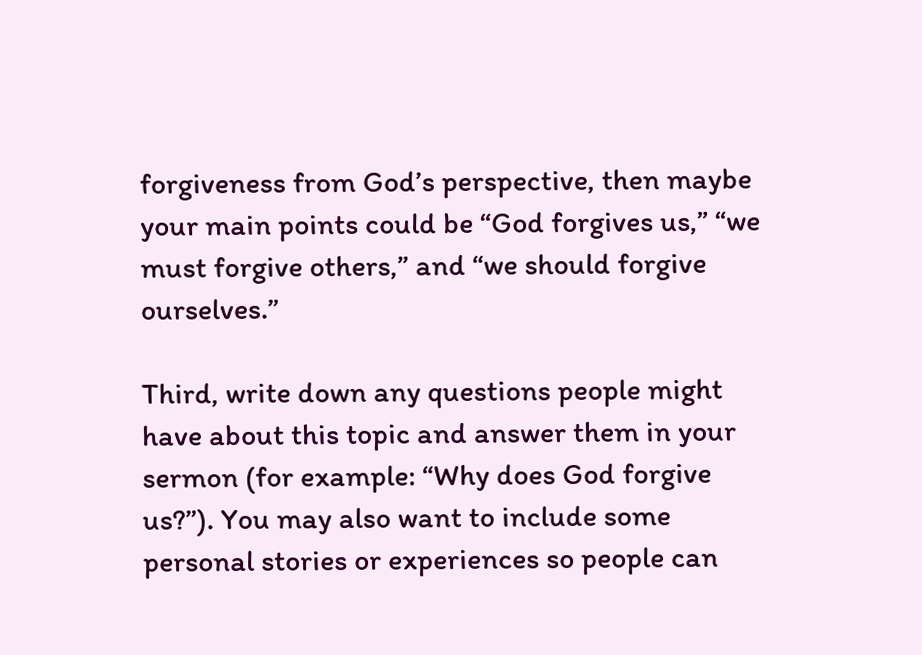forgiveness from God’s perspective, then maybe your main points could be “God forgives us,” “we must forgive others,” and “we should forgive ourselves.”

Third, write down any questions people might have about this topic and answer them in your sermon (for example: “Why does God forgive us?”). You may also want to include some personal stories or experiences so people can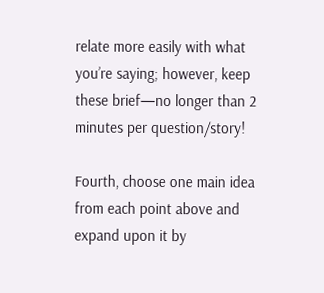relate more easily with what you’re saying; however, keep these brief—no longer than 2 minutes per question/story!

Fourth, choose one main idea from each point above and expand upon it by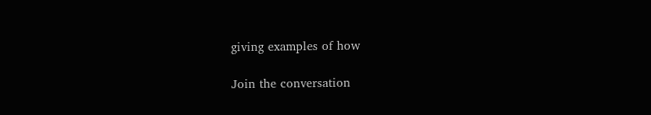giving examples of how

Join the conversation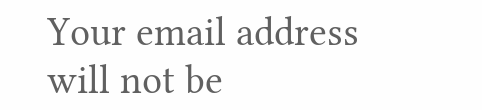Your email address will not be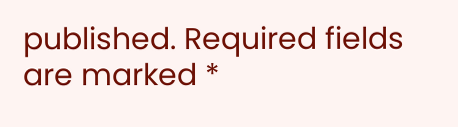published. Required fields are marked *